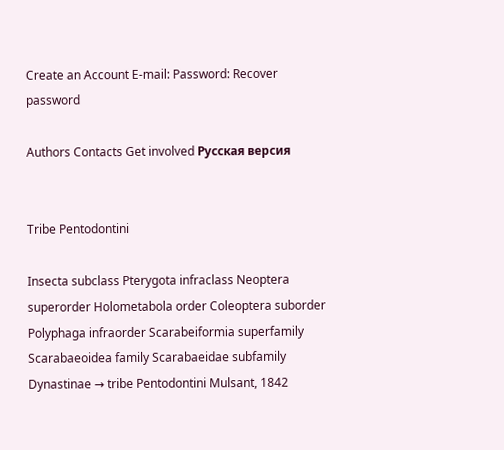Create an Account E-mail: Password: Recover password

Authors Contacts Get involved Русская версия


Tribe Pentodontini

Insecta subclass Pterygota infraclass Neoptera superorder Holometabola order Coleoptera suborder Polyphaga infraorder Scarabeiformia superfamily Scarabaeoidea family Scarabaeidae subfamily Dynastinae → tribe Pentodontini Mulsant, 1842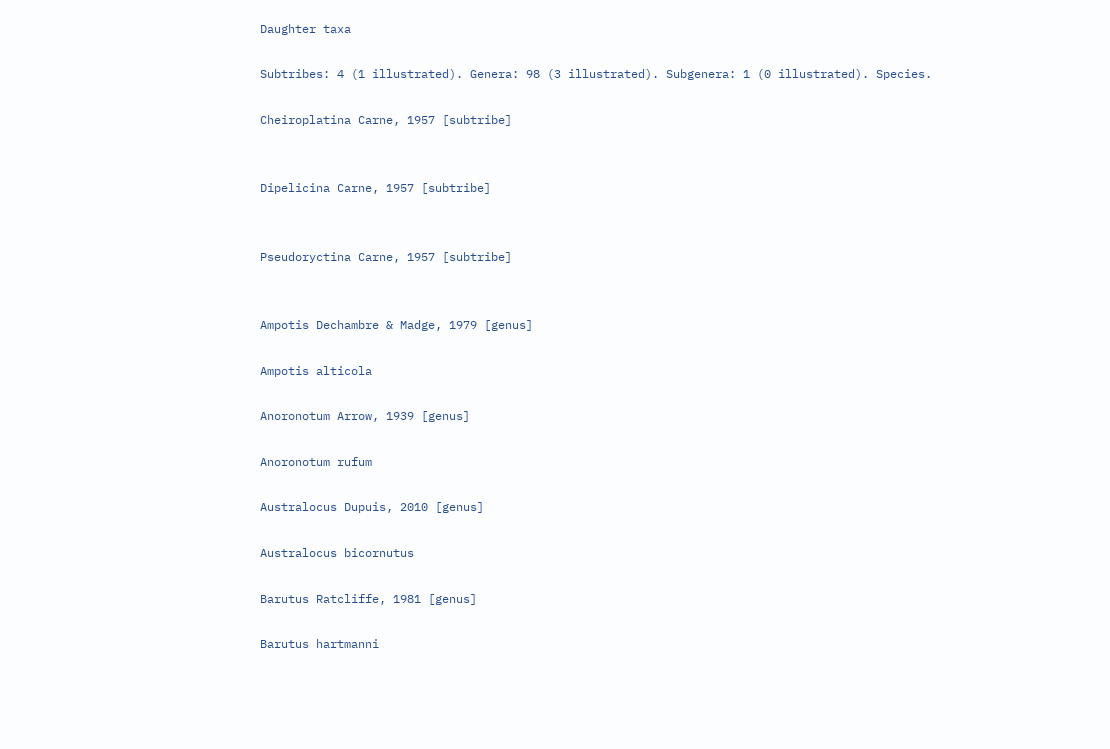Daughter taxa

Subtribes: 4 (1 illustrated). Genera: 98 (3 illustrated). Subgenera: 1 (0 illustrated). Species.

Cheiroplatina Carne, 1957 [subtribe]


Dipelicina Carne, 1957 [subtribe]


Pseudoryctina Carne, 1957 [subtribe]


Ampotis Dechambre & Madge, 1979 [genus]

Ampotis alticola

Anoronotum Arrow, 1939 [genus]

Anoronotum rufum

Australocus Dupuis, 2010 [genus]

Australocus bicornutus

Barutus Ratcliffe, 1981 [genus]

Barutus hartmanni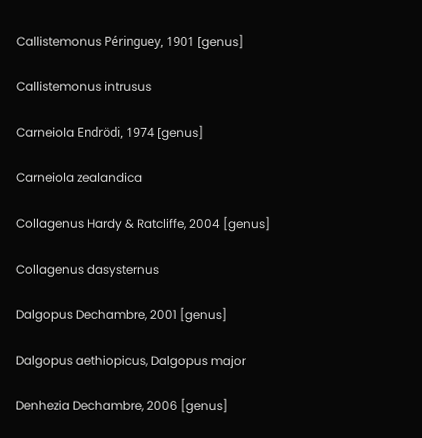Callistemonus Péringuey, 1901 [genus]

Callistemonus intrusus

Carneiola Endrödi, 1974 [genus]

Carneiola zealandica

Collagenus Hardy & Ratcliffe, 2004 [genus]

Collagenus dasysternus

Dalgopus Dechambre, 2001 [genus]

Dalgopus aethiopicus, Dalgopus major

Denhezia Dechambre, 2006 [genus]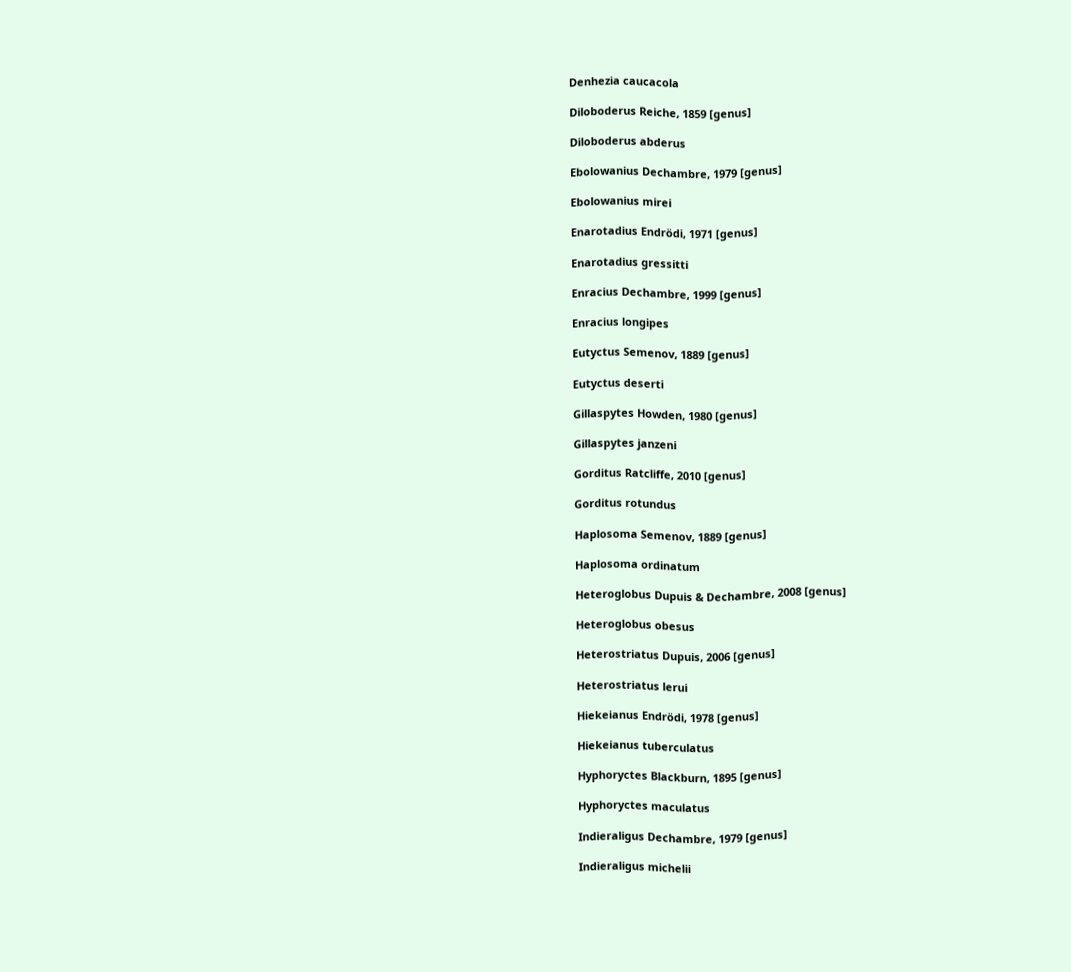Denhezia caucacola

Diloboderus Reiche, 1859 [genus]

Diloboderus abderus

Ebolowanius Dechambre, 1979 [genus]

Ebolowanius mirei

Enarotadius Endrödi, 1971 [genus]

Enarotadius gressitti

Enracius Dechambre, 1999 [genus]

Enracius longipes

Eutyctus Semenov, 1889 [genus]

Eutyctus deserti

Gillaspytes Howden, 1980 [genus]

Gillaspytes janzeni

Gorditus Ratcliffe, 2010 [genus]

Gorditus rotundus

Haplosoma Semenov, 1889 [genus]

Haplosoma ordinatum

Heteroglobus Dupuis & Dechambre, 2008 [genus]

Heteroglobus obesus

Heterostriatus Dupuis, 2006 [genus]

Heterostriatus lerui

Hiekeianus Endrödi, 1978 [genus]

Hiekeianus tuberculatus

Hyphoryctes Blackburn, 1895 [genus]

Hyphoryctes maculatus

Indieraligus Dechambre, 1979 [genus]

Indieraligus michelii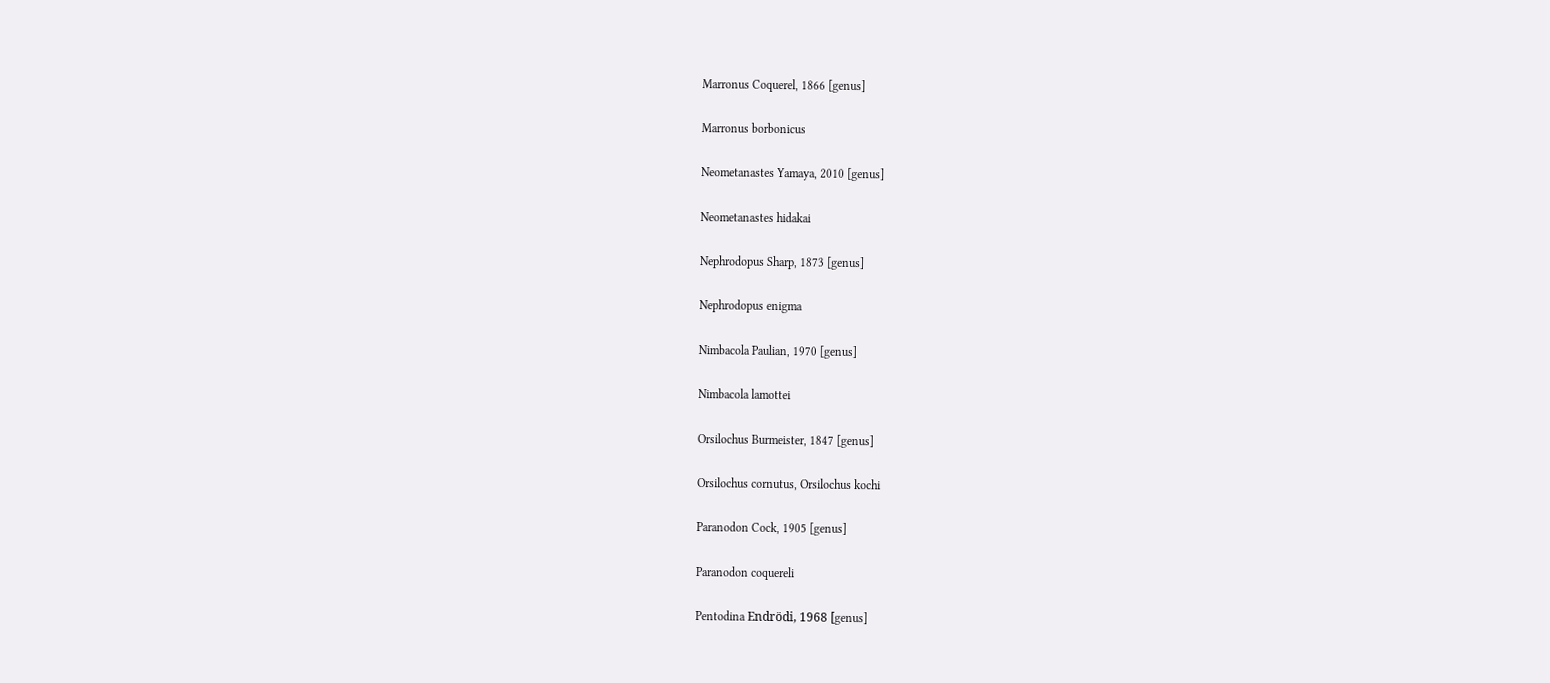Marronus Coquerel, 1866 [genus]

Marronus borbonicus

Neometanastes Yamaya, 2010 [genus]

Neometanastes hidakai

Nephrodopus Sharp, 1873 [genus]

Nephrodopus enigma

Nimbacola Paulian, 1970 [genus]

Nimbacola lamottei

Orsilochus Burmeister, 1847 [genus]

Orsilochus cornutus, Orsilochus kochi

Paranodon Cock, 1905 [genus]

Paranodon coquereli

Pentodina Endrödi, 1968 [genus]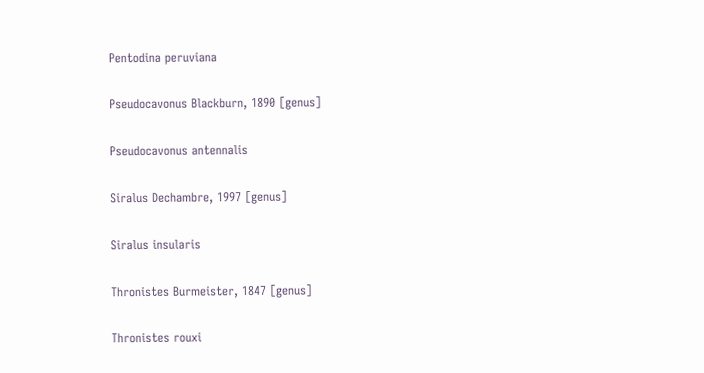Pentodina peruviana

Pseudocavonus Blackburn, 1890 [genus]

Pseudocavonus antennalis

Siralus Dechambre, 1997 [genus]

Siralus insularis

Thronistes Burmeister, 1847 [genus]

Thronistes rouxi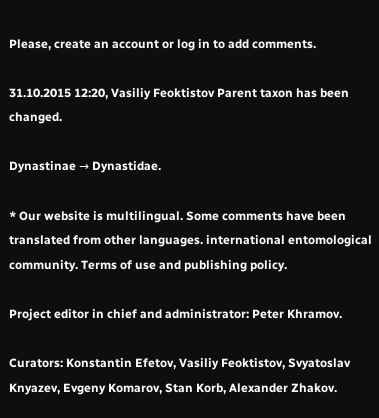Please, create an account or log in to add comments.

31.10.2015 12:20, Vasiliy Feoktistov Parent taxon has been changed.

Dynastinae → Dynastidae.

* Our website is multilingual. Some comments have been translated from other languages. international entomological community. Terms of use and publishing policy.

Project editor in chief and administrator: Peter Khramov.

Curators: Konstantin Efetov, Vasiliy Feoktistov, Svyatoslav Knyazev, Evgeny Komarov, Stan Korb, Alexander Zhakov.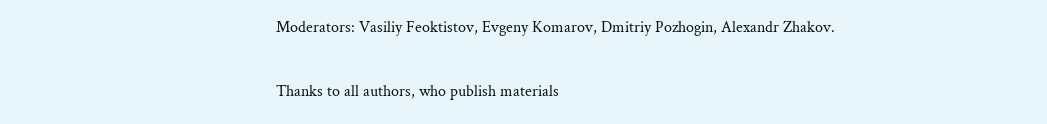Moderators: Vasiliy Feoktistov, Evgeny Komarov, Dmitriy Pozhogin, Alexandr Zhakov.

Thanks to all authors, who publish materials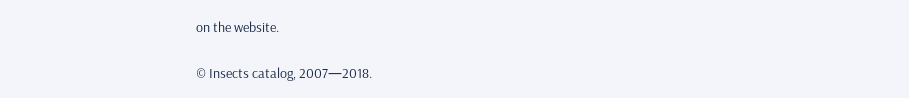on the website.

© Insects catalog, 2007—2018.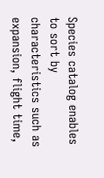Species catalog enables to sort by characteristics such as expansion, flight time,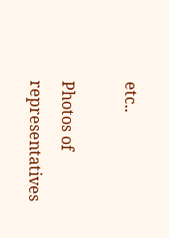etc..

Photos of representatives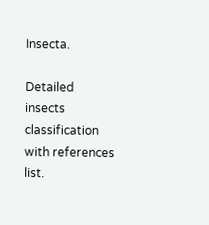Insecta.

Detailed insects classification with references list.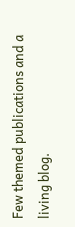Few themed publications and a living blog.